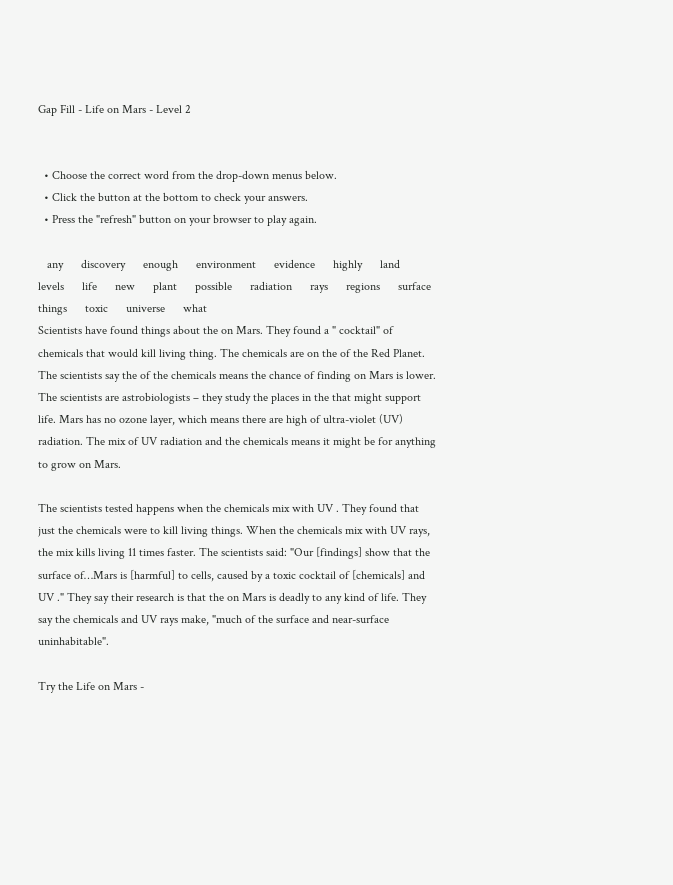Gap Fill - Life on Mars - Level 2


  • Choose the correct word from the drop-down menus below.
  • Click the button at the bottom to check your answers.
  • Press the "refresh" button on your browser to play again.

   any      discovery      enough      environment      evidence      highly      land      levels      life      new      plant      possible      radiation      rays      regions      surface      things      toxic      universe      what
Scientists have found things about the on Mars. They found a " cocktail" of chemicals that would kill living thing. The chemicals are on the of the Red Planet. The scientists say the of the chemicals means the chance of finding on Mars is lower. The scientists are astrobiologists – they study the places in the that might support life. Mars has no ozone layer, which means there are high of ultra-violet (UV) radiation. The mix of UV radiation and the chemicals means it might be for anything to grow on Mars.

The scientists tested happens when the chemicals mix with UV . They found that just the chemicals were to kill living things. When the chemicals mix with UV rays, the mix kills living 11 times faster. The scientists said: "Our [findings] show that the surface of…Mars is [harmful] to cells, caused by a toxic cocktail of [chemicals] and UV ." They say their research is that the on Mars is deadly to any kind of life. They say the chemicals and UV rays make, "much of the surface and near-surface uninhabitable".

Try the Life on Mars -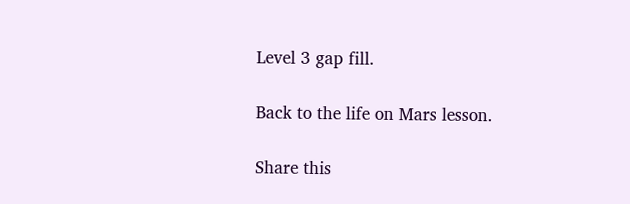Level 3 gap fill.

Back to the life on Mars lesson.

Share this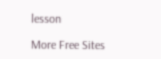lesson

More Free Sites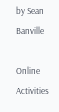by Sean Banville

Online Activities